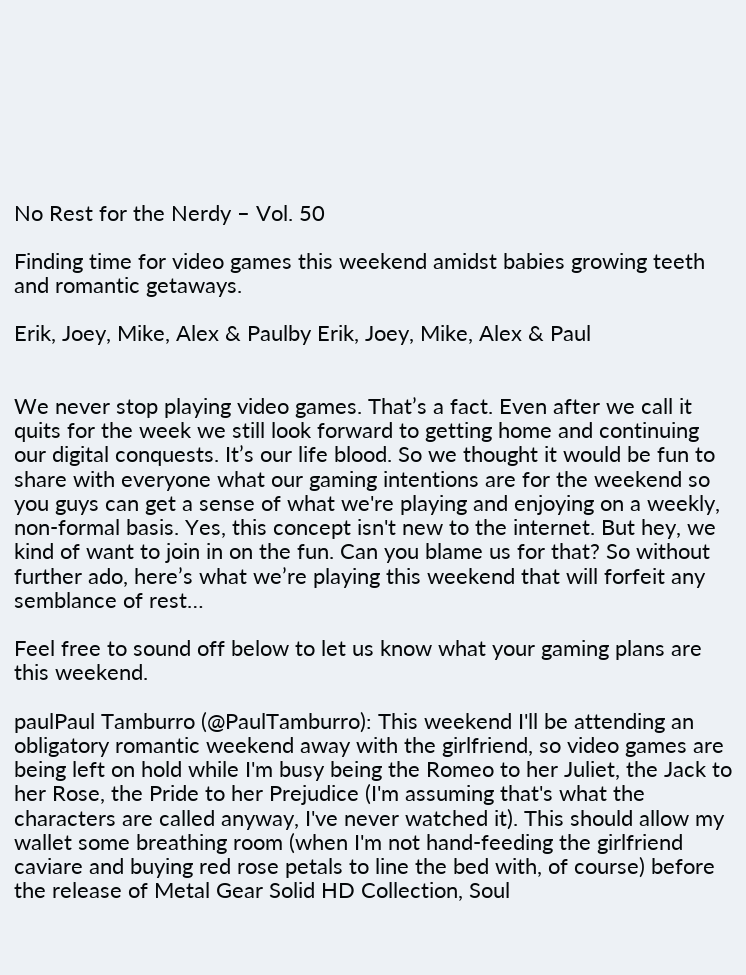No Rest for the Nerdy – Vol. 50

Finding time for video games this weekend amidst babies growing teeth and romantic getaways.

Erik, Joey, Mike, Alex & Paulby Erik, Joey, Mike, Alex & Paul


We never stop playing video games. That’s a fact. Even after we call it quits for the week we still look forward to getting home and continuing our digital conquests. It’s our life blood. So we thought it would be fun to share with everyone what our gaming intentions are for the weekend so you guys can get a sense of what we're playing and enjoying on a weekly, non-formal basis. Yes, this concept isn't new to the internet. But hey, we kind of want to join in on the fun. Can you blame us for that? So without further ado, here’s what we’re playing this weekend that will forfeit any semblance of rest…

Feel free to sound off below to let us know what your gaming plans are this weekend.

paulPaul Tamburro (@PaulTamburro): This weekend I'll be attending an obligatory romantic weekend away with the girlfriend, so video games are being left on hold while I'm busy being the Romeo to her Juliet, the Jack to her Rose, the Pride to her Prejudice (I'm assuming that's what the characters are called anyway, I've never watched it). This should allow my wallet some breathing room (when I'm not hand-feeding the girlfriend caviare and buying red rose petals to line the bed with, of course) before the release of Metal Gear Solid HD Collection, Soul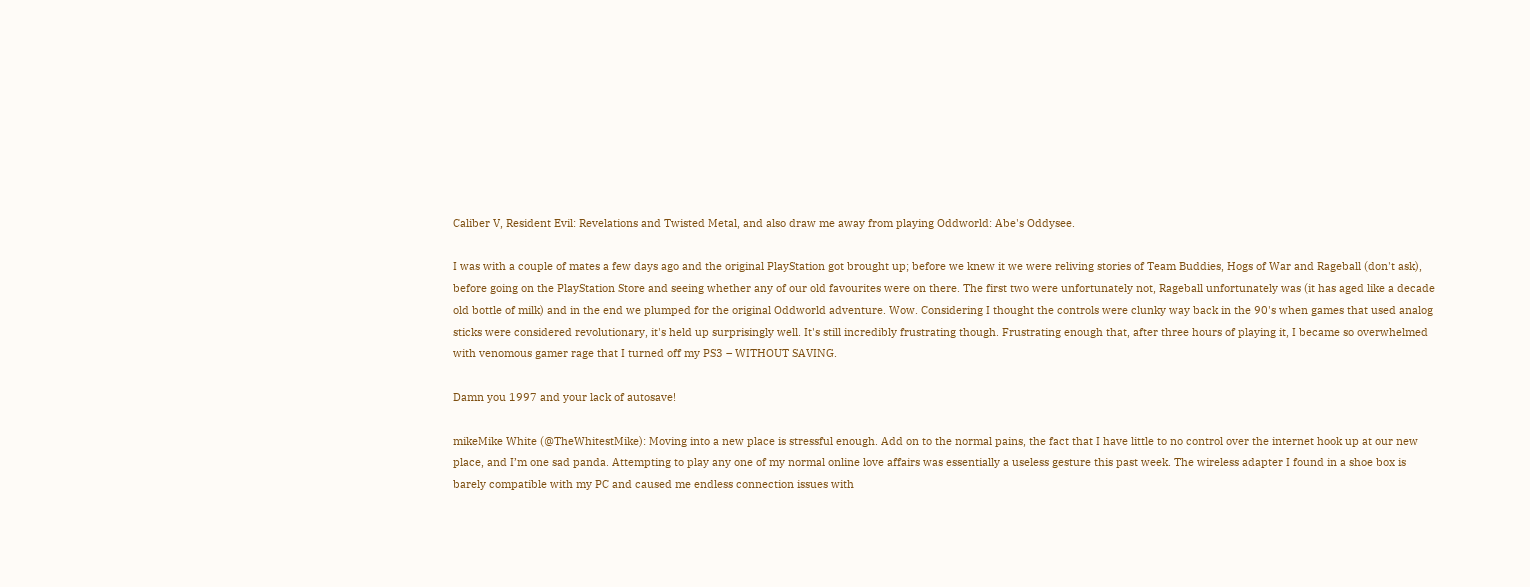Caliber V, Resident Evil: Revelations and Twisted Metal, and also draw me away from playing Oddworld: Abe's Oddysee.

I was with a couple of mates a few days ago and the original PlayStation got brought up; before we knew it we were reliving stories of Team Buddies, Hogs of War and Rageball (don't ask), before going on the PlayStation Store and seeing whether any of our old favourites were on there. The first two were unfortunately not, Rageball unfortunately was (it has aged like a decade old bottle of milk) and in the end we plumped for the original Oddworld adventure. Wow. Considering I thought the controls were clunky way back in the 90's when games that used analog sticks were considered revolutionary, it's held up surprisingly well. It's still incredibly frustrating though. Frustrating enough that, after three hours of playing it, I became so overwhelmed with venomous gamer rage that I turned off my PS3 – WITHOUT SAVING.

Damn you 1997 and your lack of autosave!

mikeMike White (@TheWhitestMike): Moving into a new place is stressful enough. Add on to the normal pains, the fact that I have little to no control over the internet hook up at our new place, and I’m one sad panda. Attempting to play any one of my normal online love affairs was essentially a useless gesture this past week. The wireless adapter I found in a shoe box is barely compatible with my PC and caused me endless connection issues with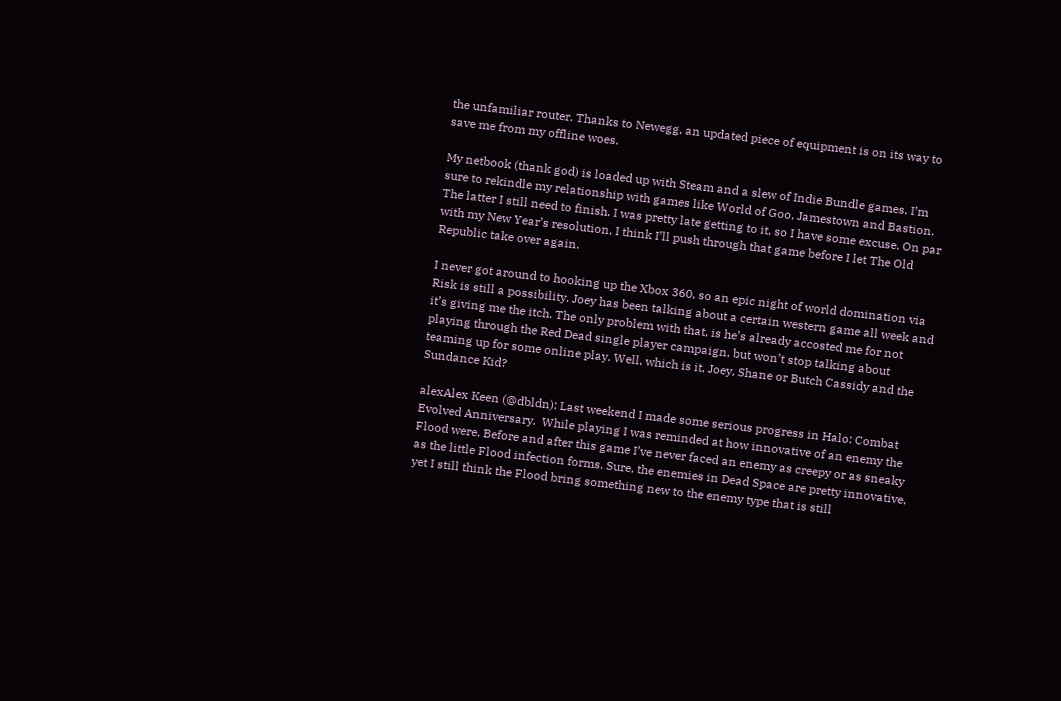the unfamiliar router. Thanks to Newegg, an updated piece of equipment is on its way to save me from my offline woes.

My netbook (thank god) is loaded up with Steam and a slew of Indie Bundle games. I’m sure to rekindle my relationship with games like World of Goo, Jamestown and Bastion. The latter I still need to finish. I was pretty late getting to it, so I have some excuse. On par with my New Year’s resolution, I think I’ll push through that game before I let The Old Republic take over again.

I never got around to hooking up the Xbox 360, so an epic night of world domination via Risk is still a possibility. Joey has been talking about a certain western game all week and it’s giving me the itch. The only problem with that, is he’s already accosted me for not playing through the Red Dead single player campaign, but won’t stop talking about teaming up for some online play. Well, which is it, Joey, Shane or Butch Cassidy and the Sundance Kid?

alexAlex Keen (@dbldn): Last weekend I made some serious progress in Halo: Combat Evolved Anniversary.  While playing I was reminded at how innovative of an enemy the Flood were. Before and after this game I’ve never faced an enemy as creepy or as sneaky as the little Flood infection forms. Sure, the enemies in Dead Space are pretty innovative, yet I still think the Flood bring something new to the enemy type that is still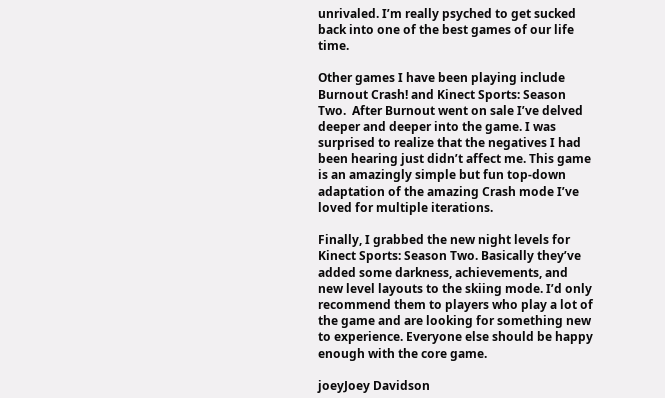unrivaled. I’m really psyched to get sucked back into one of the best games of our life time.

Other games I have been playing include Burnout Crash! and Kinect Sports: Season Two.  After Burnout went on sale I’ve delved deeper and deeper into the game. I was surprised to realize that the negatives I had been hearing just didn’t affect me. This game is an amazingly simple but fun top-down adaptation of the amazing Crash mode I’ve loved for multiple iterations.

Finally, I grabbed the new night levels for Kinect Sports: Season Two. Basically they’ve added some darkness, achievements, and new level layouts to the skiing mode. I’d only recommend them to players who play a lot of the game and are looking for something new to experience. Everyone else should be happy enough with the core game.

joeyJoey Davidson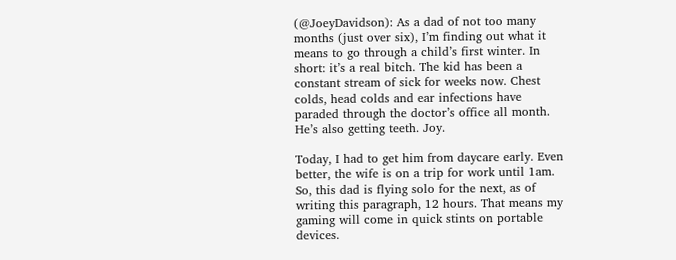(@JoeyDavidson): As a dad of not too many months (just over six), I’m finding out what it means to go through a child’s first winter. In short: it’s a real bitch. The kid has been a constant stream of sick for weeks now. Chest colds, head colds and ear infections have paraded through the doctor’s office all month. He’s also getting teeth. Joy.

Today, I had to get him from daycare early. Even better, the wife is on a trip for work until 1am. So, this dad is flying solo for the next, as of writing this paragraph, 12 hours. That means my gaming will come in quick stints on portable devices.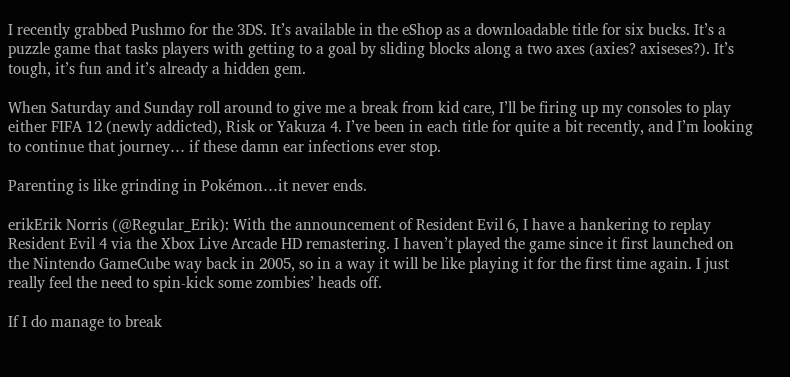I recently grabbed Pushmo for the 3DS. It’s available in the eShop as a downloadable title for six bucks. It’s a puzzle game that tasks players with getting to a goal by sliding blocks along a two axes (axies? axiseses?). It’s tough, it’s fun and it’s already a hidden gem.

When Saturday and Sunday roll around to give me a break from kid care, I’ll be firing up my consoles to play either FIFA 12 (newly addicted), Risk or Yakuza 4. I’ve been in each title for quite a bit recently, and I’m looking to continue that journey… if these damn ear infections ever stop.

Parenting is like grinding in Pokémon…it never ends.

erikErik Norris (@Regular_Erik): With the announcement of Resident Evil 6, I have a hankering to replay Resident Evil 4 via the Xbox Live Arcade HD remastering. I haven’t played the game since it first launched on the Nintendo GameCube way back in 2005, so in a way it will be like playing it for the first time again. I just really feel the need to spin-kick some zombies’ heads off.

If I do manage to break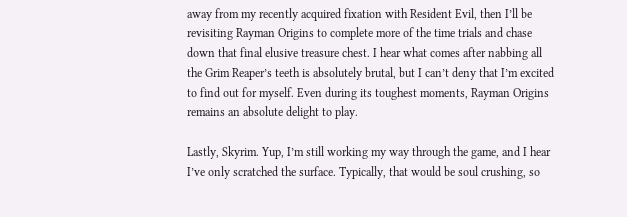away from my recently acquired fixation with Resident Evil, then I’ll be revisiting Rayman Origins to complete more of the time trials and chase down that final elusive treasure chest. I hear what comes after nabbing all the Grim Reaper’s teeth is absolutely brutal, but I can’t deny that I’m excited to find out for myself. Even during its toughest moments, Rayman Origins remains an absolute delight to play.

Lastly, Skyrim. Yup, I’m still working my way through the game, and I hear I’ve only scratched the surface. Typically, that would be soul crushing, so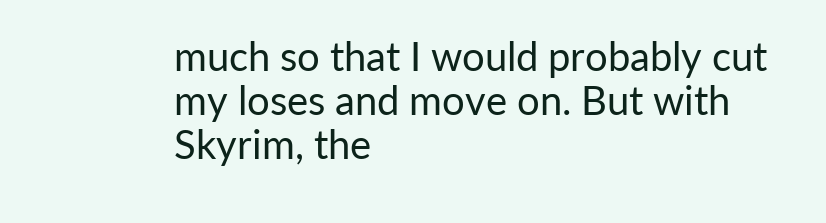much so that I would probably cut my loses and move on. But with Skyrim, the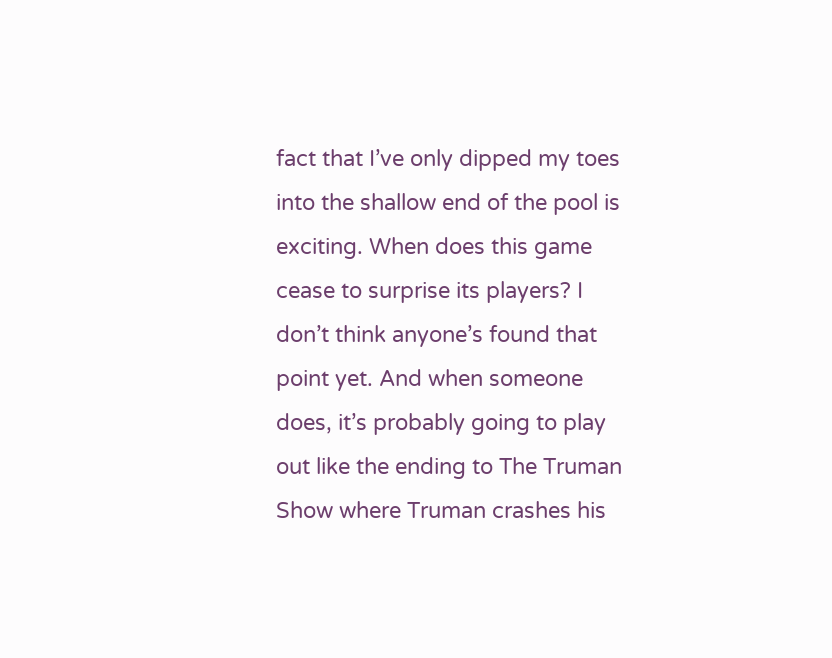fact that I’ve only dipped my toes into the shallow end of the pool is exciting. When does this game cease to surprise its players? I don’t think anyone’s found that point yet. And when someone does, it’s probably going to play out like the ending to The Truman Show where Truman crashes his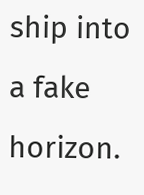ship into a fake horizon.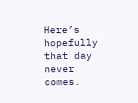Here’s hopefully that day never comes.